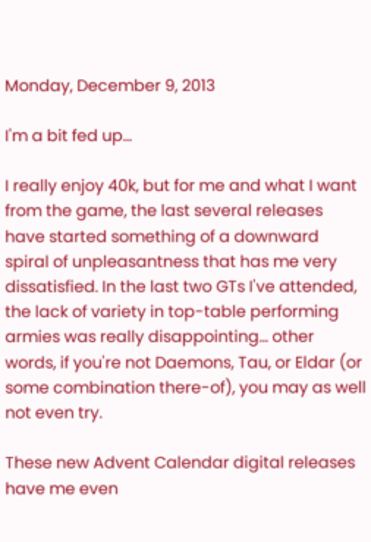Monday, December 9, 2013

I'm a bit fed up...

I really enjoy 40k, but for me and what I want from the game, the last several releases have started something of a downward spiral of unpleasantness that has me very dissatisfied. In the last two GTs I've attended, the lack of variety in top-table performing armies was really disappointing... other words, if you're not Daemons, Tau, or Eldar (or some combination there-of), you may as well not even try.

These new Advent Calendar digital releases have me even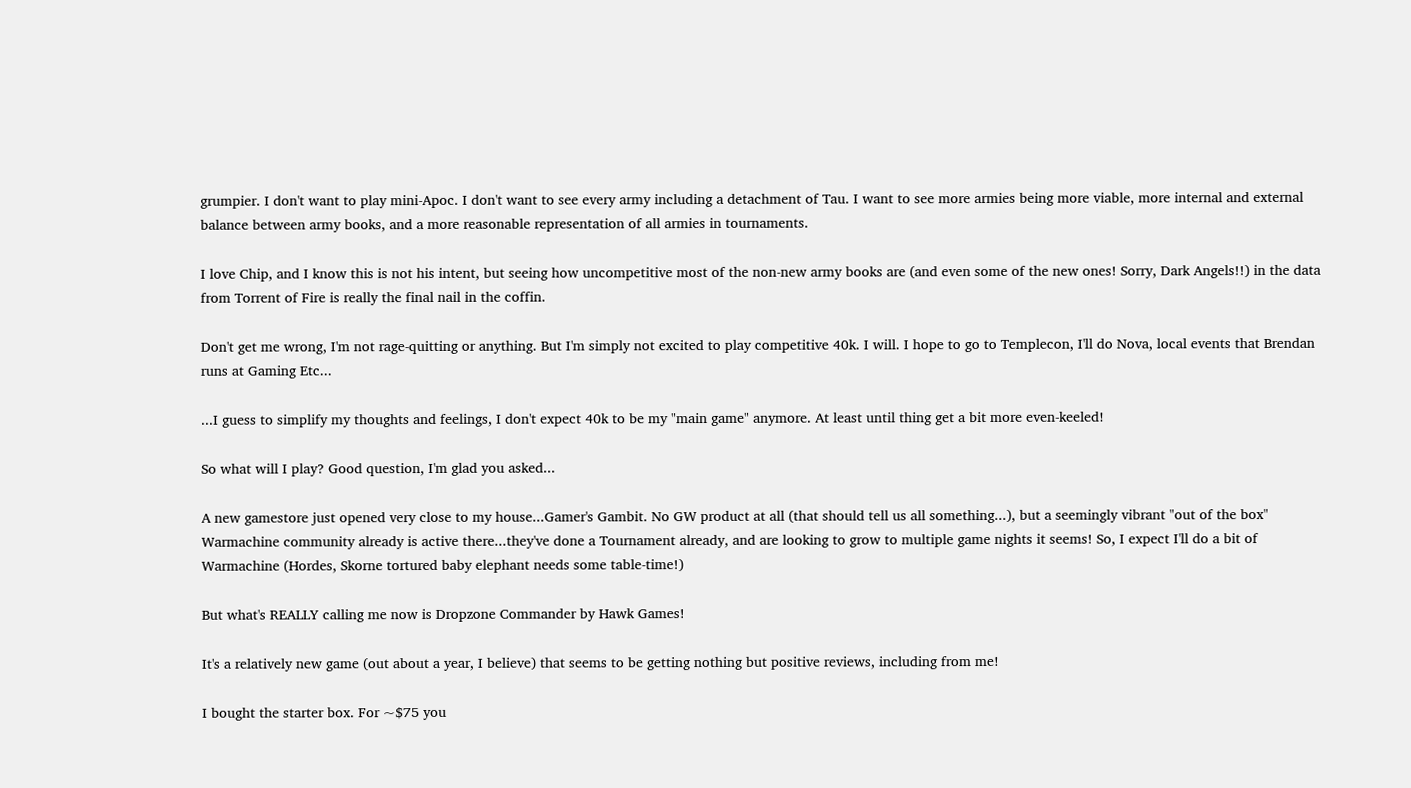grumpier. I don't want to play mini-Apoc. I don't want to see every army including a detachment of Tau. I want to see more armies being more viable, more internal and external balance between army books, and a more reasonable representation of all armies in tournaments.

I love Chip, and I know this is not his intent, but seeing how uncompetitive most of the non-new army books are (and even some of the new ones! Sorry, Dark Angels!!) in the data from Torrent of Fire is really the final nail in the coffin.

Don't get me wrong, I'm not rage-quitting or anything. But I'm simply not excited to play competitive 40k. I will. I hope to go to Templecon, I'll do Nova, local events that Brendan runs at Gaming Etc...

...I guess to simplify my thoughts and feelings, I don't expect 40k to be my "main game" anymore. At least until thing get a bit more even-keeled!

So what will I play? Good question, I'm glad you asked...

A new gamestore just opened very close to my house...Gamer's Gambit. No GW product at all (that should tell us all something...), but a seemingly vibrant "out of the box" Warmachine community already is active there...they've done a Tournament already, and are looking to grow to multiple game nights it seems! So, I expect I'll do a bit of Warmachine (Hordes, Skorne tortured baby elephant needs some table-time!)

But what's REALLY calling me now is Dropzone Commander by Hawk Games!

It's a relatively new game (out about a year, I believe) that seems to be getting nothing but positive reviews, including from me!

I bought the starter box. For ~$75 you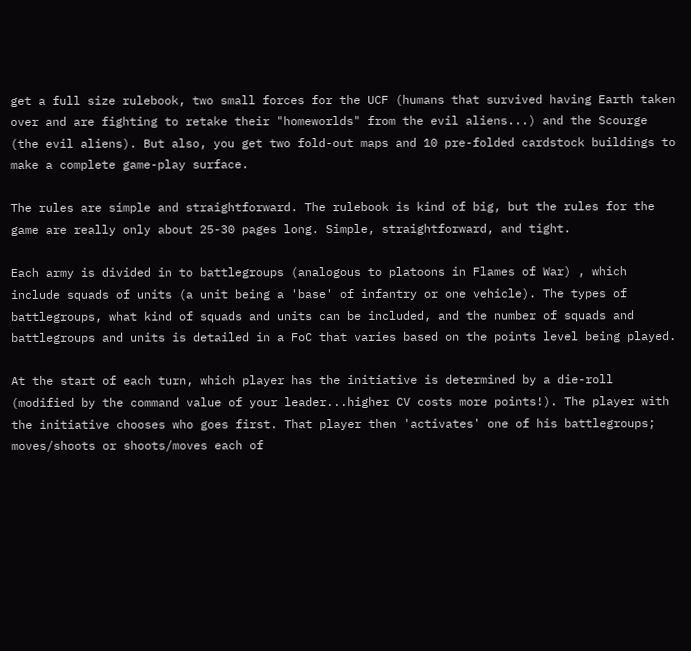get a full size rulebook, two small forces for the UCF (humans that survived having Earth taken over and are fighting to retake their "homeworlds" from the evil aliens...) and the Scourge (the evil aliens). But also, you get two fold-out maps and 10 pre-folded cardstock buildings to make a complete game-play surface.

The rules are simple and straightforward. The rulebook is kind of big, but the rules for the game are really only about 25-30 pages long. Simple, straightforward, and tight.

Each army is divided in to battlegroups (analogous to platoons in Flames of War) , which include squads of units (a unit being a 'base' of infantry or one vehicle). The types of battlegroups, what kind of squads and units can be included, and the number of squads and battlegroups and units is detailed in a FoC that varies based on the points level being played.

At the start of each turn, which player has the initiative is determined by a die-roll (modified by the command value of your leader...higher CV costs more points!). The player with the initiative chooses who goes first. That player then 'activates' one of his battlegroups; moves/shoots or shoots/moves each of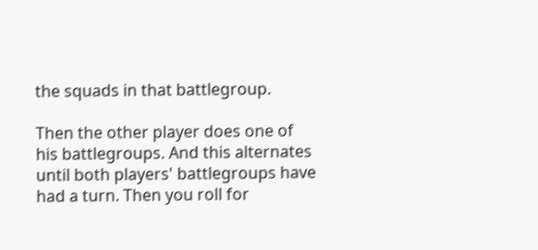the squads in that battlegroup.

Then the other player does one of his battlegroups. And this alternates until both players' battlegroups have had a turn. Then you roll for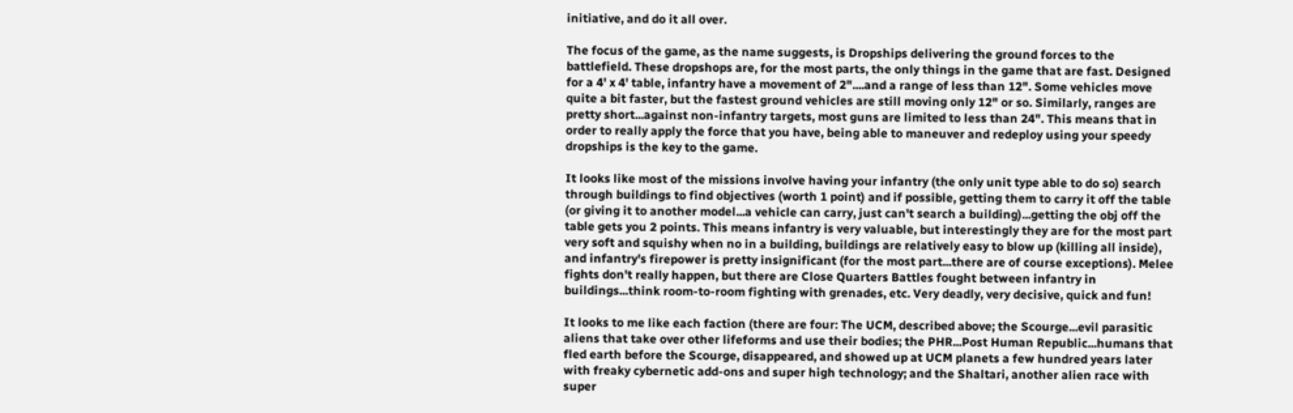initiative, and do it all over.

The focus of the game, as the name suggests, is Dropships delivering the ground forces to the battlefield. These dropshops are, for the most parts, the only things in the game that are fast. Designed for a 4' x 4' table, infantry have a movement of 2"....and a range of less than 12". Some vehicles move quite a bit faster, but the fastest ground vehicles are still moving only 12" or so. Similarly, ranges are pretty short...against non-infantry targets, most guns are limited to less than 24". This means that in order to really apply the force that you have, being able to maneuver and redeploy using your speedy dropships is the key to the game.

It looks like most of the missions involve having your infantry (the only unit type able to do so) search through buildings to find objectives (worth 1 point) and if possible, getting them to carry it off the table (or giving it to another model...a vehicle can carry, just can't search a building)...getting the obj off the table gets you 2 points. This means infantry is very valuable, but interestingly they are for the most part very soft and squishy when no in a building, buildings are relatively easy to blow up (killing all inside), and infantry's firepower is pretty insignificant (for the most part...there are of course exceptions). Melee fights don't really happen, but there are Close Quarters Battles fought between infantry in buildings...think room-to-room fighting with grenades, etc. Very deadly, very decisive, quick and fun!

It looks to me like each faction (there are four: The UCM, described above; the Scourge...evil parasitic aliens that take over other lifeforms and use their bodies; the PHR...Post Human Republic...humans that fled earth before the Scourge, disappeared, and showed up at UCM planets a few hundred years later with freaky cybernetic add-ons and super high technology; and the Shaltari, another alien race with super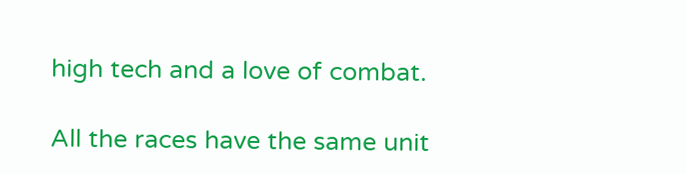high tech and a love of combat.

All the races have the same unit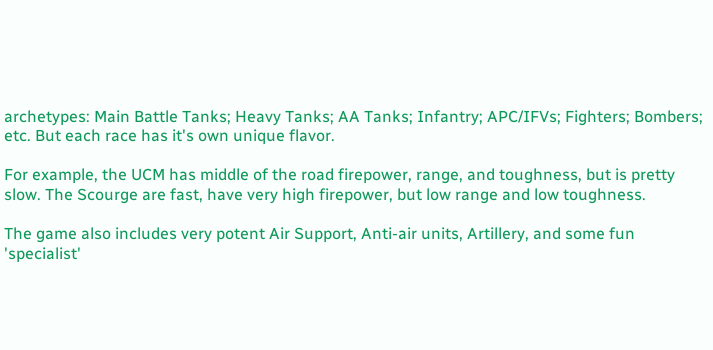archetypes: Main Battle Tanks; Heavy Tanks; AA Tanks; Infantry; APC/IFVs; Fighters; Bombers; etc. But each race has it's own unique flavor.

For example, the UCM has middle of the road firepower, range, and toughness, but is pretty slow. The Scourge are fast, have very high firepower, but low range and low toughness.

The game also includes very potent Air Support, Anti-air units, Artillery, and some fun 'specialist'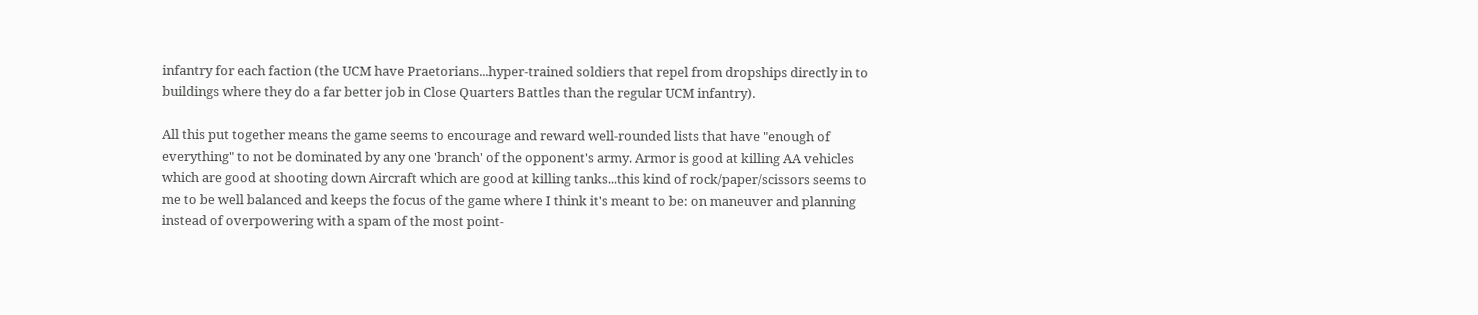infantry for each faction (the UCM have Praetorians...hyper-trained soldiers that repel from dropships directly in to buildings where they do a far better job in Close Quarters Battles than the regular UCM infantry).

All this put together means the game seems to encourage and reward well-rounded lists that have "enough of everything" to not be dominated by any one 'branch' of the opponent's army. Armor is good at killing AA vehicles which are good at shooting down Aircraft which are good at killing tanks...this kind of rock/paper/scissors seems to me to be well balanced and keeps the focus of the game where I think it's meant to be: on maneuver and planning instead of overpowering with a spam of the most point-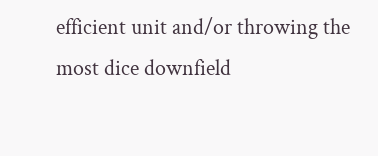efficient unit and/or throwing the most dice downfield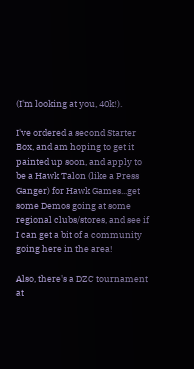(I'm looking at you, 40k!).

I've ordered a second Starter Box, and am hoping to get it painted up soon, and apply to be a Hawk Talon (like a Press Ganger) for Hawk Games...get some Demos going at some regional clubs/stores, and see if I can get a bit of a community going here in the area!

Also, there's a DZC tournament at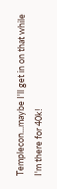Templecon...maybe I'll get in on that while I'm there for 40k!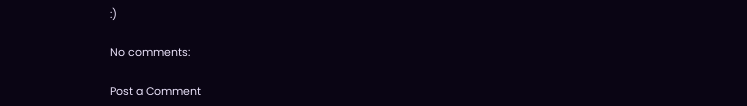:)

No comments:

Post a Comment